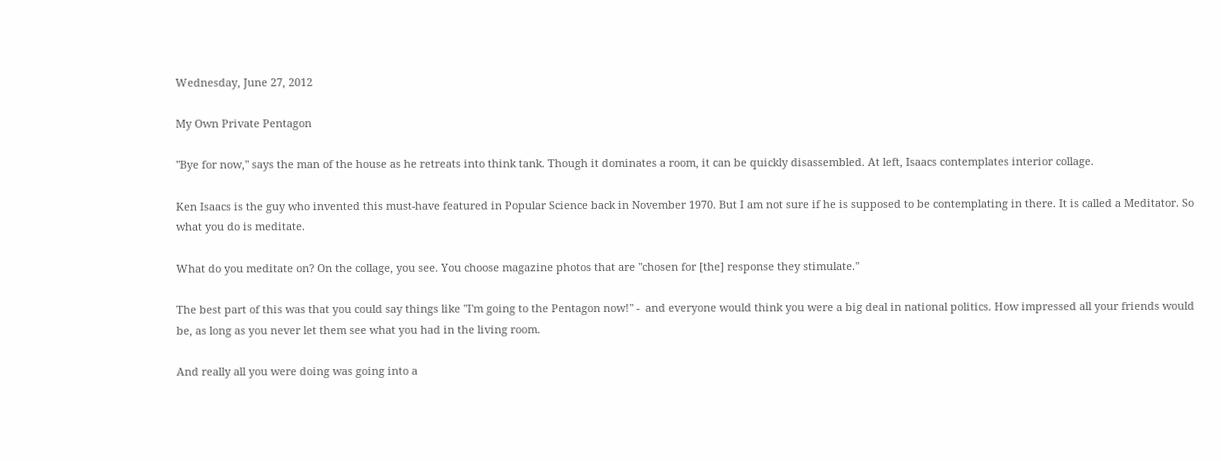Wednesday, June 27, 2012

My Own Private Pentagon

"Bye for now," says the man of the house as he retreats into think tank. Though it dominates a room, it can be quickly disassembled. At left, Isaacs contemplates interior collage.

Ken Isaacs is the guy who invented this must-have featured in Popular Science back in November 1970. But I am not sure if he is supposed to be contemplating in there. It is called a Meditator. So what you do is meditate.

What do you meditate on? On the collage, you see. You choose magazine photos that are "chosen for [the] response they stimulate."

The best part of this was that you could say things like "I'm going to the Pentagon now!" -  and everyone would think you were a big deal in national politics. How impressed all your friends would be, as long as you never let them see what you had in the living room.

And really all you were doing was going into a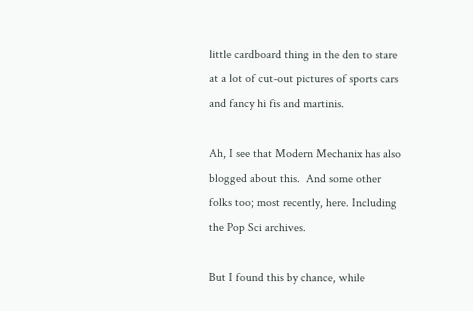little cardboard thing in the den to stare at a lot of cut-out pictures of sports cars and fancy hi fis and martinis.

Ah, I see that Modern Mechanix has also blogged about this.  And some other folks too; most recently, here. Including the Pop Sci archives.

But I found this by chance, while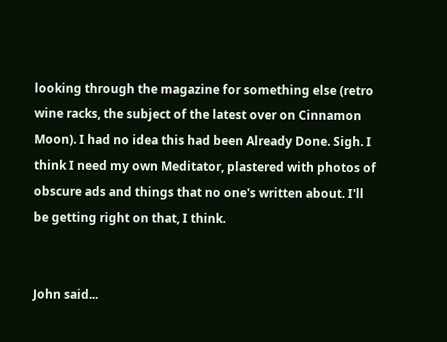looking through the magazine for something else (retro wine racks, the subject of the latest over on Cinnamon Moon). I had no idea this had been Already Done. Sigh. I think I need my own Meditator, plastered with photos of obscure ads and things that no one's written about. I'll be getting right on that, I think.


John said...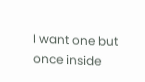I want one but once inside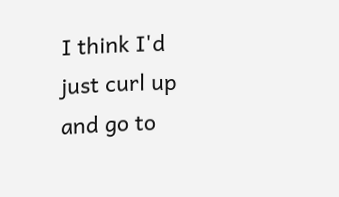I think I'd just curl up and go to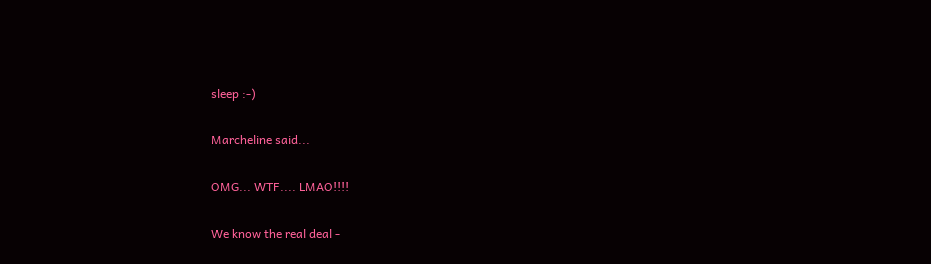sleep :-)

Marcheline said...

OMG... WTF.... LMAO!!!!

We know the real deal -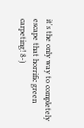it's the only way to completely escape that horrific green carpeting! 8-)